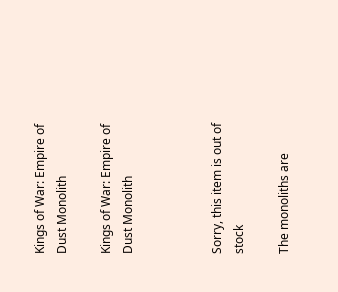Kings of War: Empire of Dust Monolith

Kings of War: Empire of Dust Monolith



Sorry, this item is out of stock

The monoliths are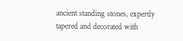ancient standing stones, expertly tapered and decorated with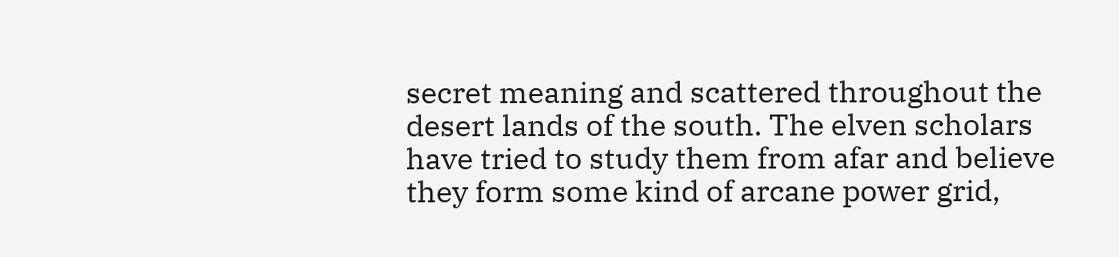secret meaning and scattered throughout the desert lands of the south. The elven scholars have tried to study them from afar and believe they form some kind of arcane power grid,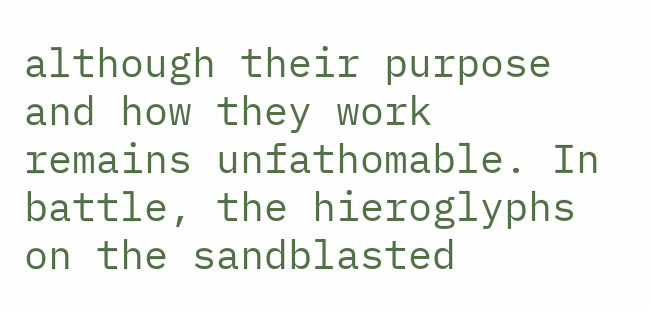although their purpose and how they work remains unfathomable. In battle, the hieroglyphs on the sandblasted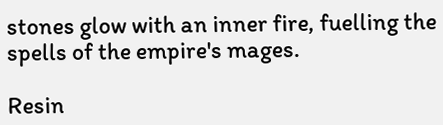stones glow with an inner fire, fuelling the spells of the empire's mages.

Resin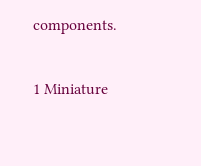components.

1 Miniature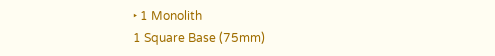‣ 1 Monolith
1 Square Base (75mm)